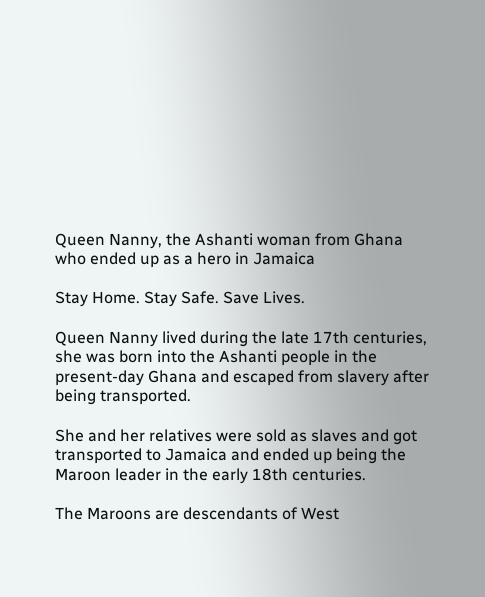Queen Nanny, the Ashanti woman from Ghana who ended up as a hero in Jamaica

Stay Home. Stay Safe. Save Lives.

Queen Nanny lived during the late 17th centuries, she was born into the Ashanti people in the present-day Ghana and escaped from slavery after being transported.

She and her relatives were sold as slaves and got transported to Jamaica and ended up being the Maroon leader in the early 18th centuries.

The Maroons are descendants of West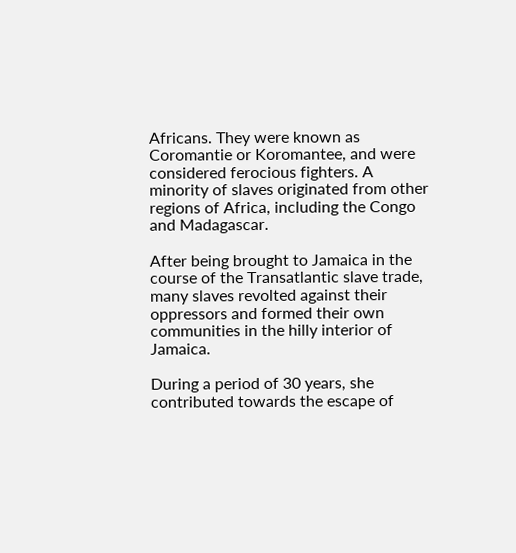Africans. They were known as Coromantie or Koromantee, and were considered ferocious fighters. A minority of slaves originated from other regions of Africa, including the Congo and Madagascar.

After being brought to Jamaica in the course of the Transatlantic slave trade, many slaves revolted against their oppressors and formed their own communities in the hilly interior of Jamaica.

During a period of 30 years, she contributed towards the escape of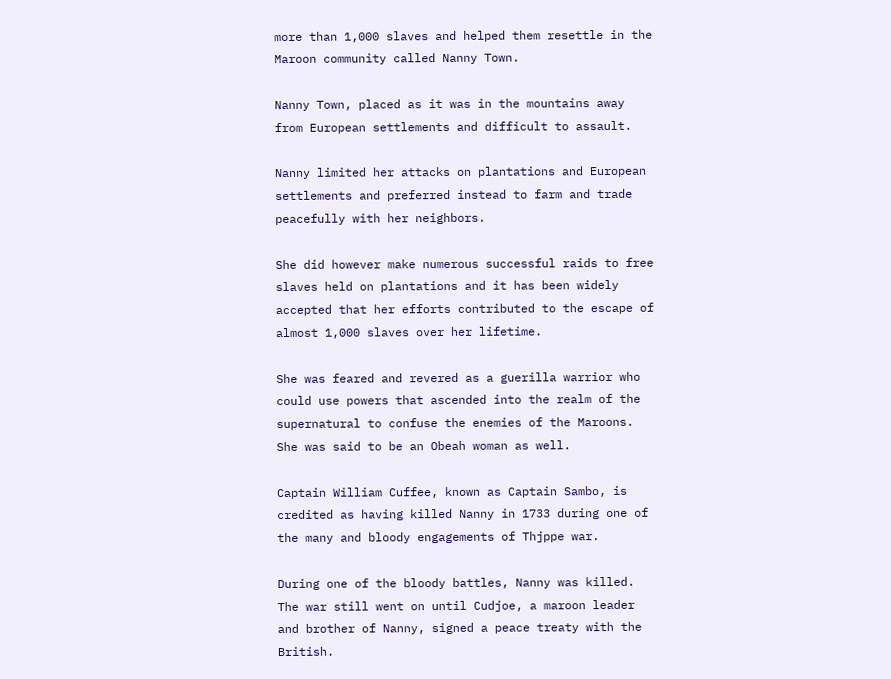more than 1,000 slaves and helped them resettle in the Maroon community called Nanny Town.

Nanny Town, placed as it was in the mountains away from European settlements and difficult to assault.

Nanny limited her attacks on plantations and European settlements and preferred instead to farm and trade peacefully with her neighbors.

She did however make numerous successful raids to free slaves held on plantations and it has been widely accepted that her efforts contributed to the escape of almost 1,000 slaves over her lifetime.

She was feared and revered as a guerilla warrior who could use powers that ascended into the realm of the supernatural to confuse the enemies of the Maroons. She was said to be an Obeah woman as well.

Captain William Cuffee, known as Captain Sambo, is credited as having killed Nanny in 1733 during one of the many and bloody engagements of Thjppe war.

During one of the bloody battles, Nanny was killed. The war still went on until Cudjoe, a maroon leader and brother of Nanny, signed a peace treaty with the British.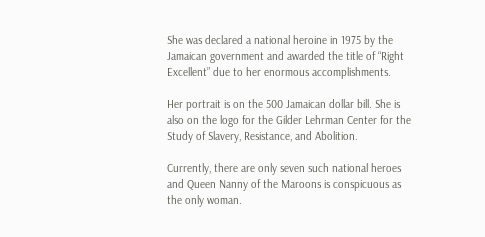She was declared a national heroine in 1975 by the Jamaican government and awarded the title of “Right Excellent” due to her enormous accomplishments.

Her portrait is on the 500 Jamaican dollar bill. She is also on the logo for the Gilder Lehrman Center for the Study of Slavery, Resistance, and Abolition.

Currently, there are only seven such national heroes and Queen Nanny of the Maroons is conspicuous as the only woman.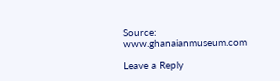Source: www.ghanaianmuseum.com

Leave a Reply